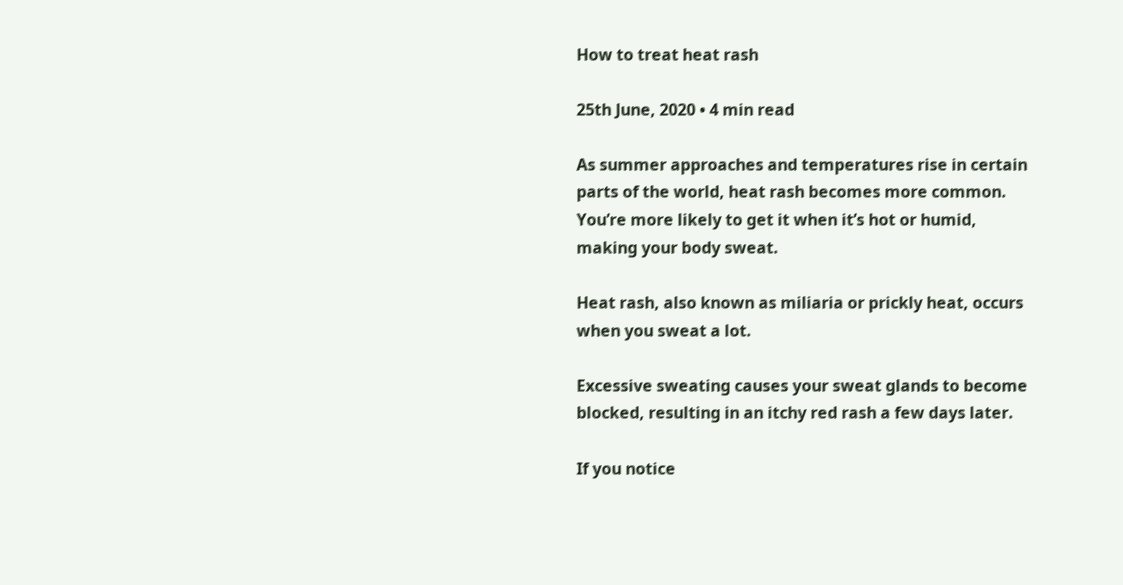How to treat heat rash

25th June, 2020 • 4 min read

As summer approaches and temperatures rise in certain parts of the world, heat rash becomes more common. You’re more likely to get it when it’s hot or humid, making your body sweat.

Heat rash, also known as miliaria or prickly heat, occurs when you sweat a lot.

Excessive sweating causes your sweat glands to become blocked, resulting in an itchy red rash a few days later.

If you notice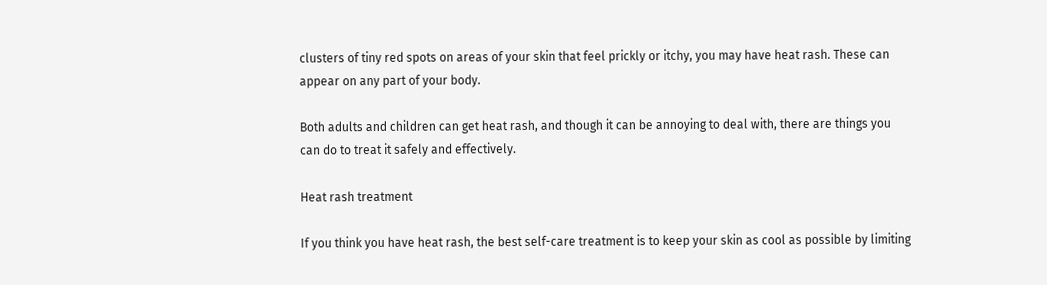clusters of tiny red spots on areas of your skin that feel prickly or itchy, you may have heat rash. These can appear on any part of your body.

Both adults and children can get heat rash, and though it can be annoying to deal with, there are things you can do to treat it safely and effectively.

Heat rash treatment

If you think you have heat rash, the best self-care treatment is to keep your skin as cool as possible by limiting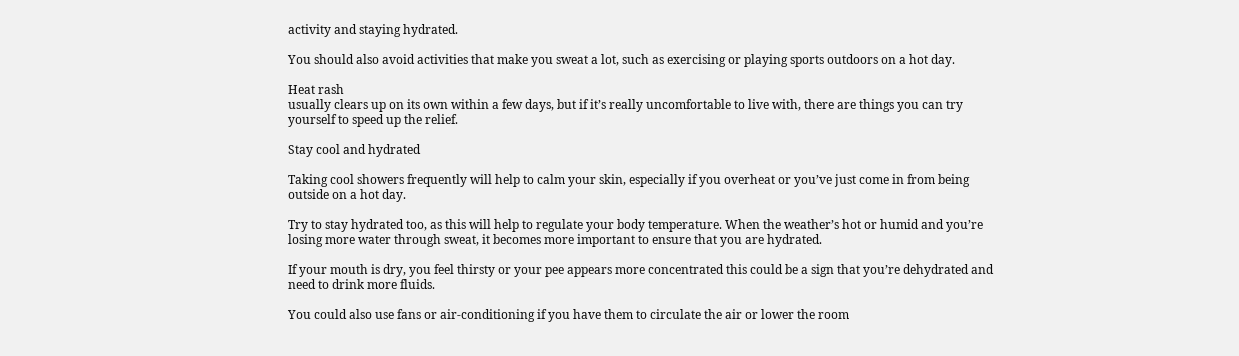activity and staying hydrated.

You should also avoid activities that make you sweat a lot, such as exercising or playing sports outdoors on a hot day.

Heat rash
usually clears up on its own within a few days, but if it’s really uncomfortable to live with, there are things you can try yourself to speed up the relief.

Stay cool and hydrated

Taking cool showers frequently will help to calm your skin, especially if you overheat or you’ve just come in from being outside on a hot day.

Try to stay hydrated too, as this will help to regulate your body temperature. When the weather’s hot or humid and you’re losing more water through sweat, it becomes more important to ensure that you are hydrated.

If your mouth is dry, you feel thirsty or your pee appears more concentrated this could be a sign that you’re dehydrated and need to drink more fluids.

You could also use fans or air-conditioning if you have them to circulate the air or lower the room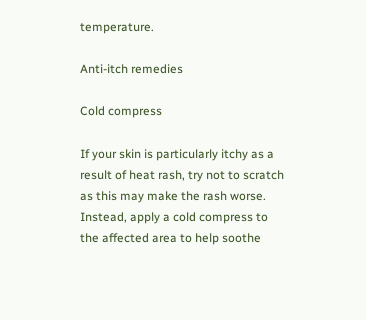temperature.

Anti-itch remedies

Cold compress

If your skin is particularly itchy as a result of heat rash, try not to scratch as this may make the rash worse. Instead, apply a cold compress to the affected area to help soothe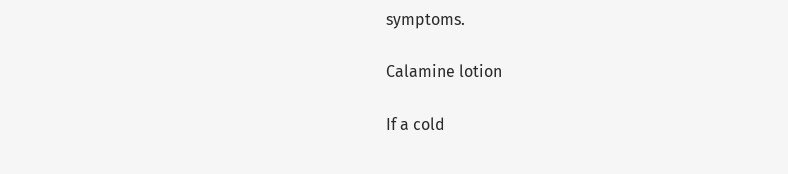symptoms.

Calamine lotion

If a cold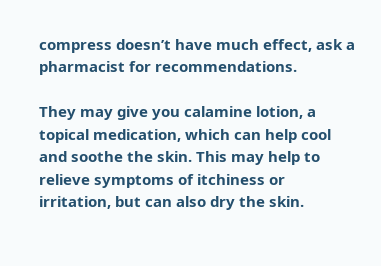compress doesn’t have much effect, ask a pharmacist for recommendations.

They may give you calamine lotion, a topical medication, which can help cool and soothe the skin. This may help to relieve symptoms of itchiness or irritation, but can also dry the skin.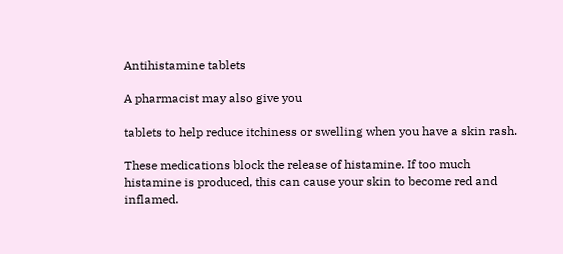Antihistamine tablets

A pharmacist may also give you

tablets to help reduce itchiness or swelling when you have a skin rash.

These medications block the release of histamine. If too much histamine is produced, this can cause your skin to become red and inflamed.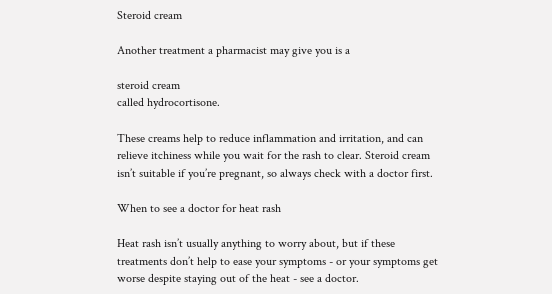Steroid cream

Another treatment a pharmacist may give you is a

steroid cream
called hydrocortisone.

These creams help to reduce inflammation and irritation, and can relieve itchiness while you wait for the rash to clear. Steroid cream isn’t suitable if you’re pregnant, so always check with a doctor first.

When to see a doctor for heat rash

Heat rash isn’t usually anything to worry about, but if these treatments don’t help to ease your symptoms - or your symptoms get worse despite staying out of the heat - see a doctor.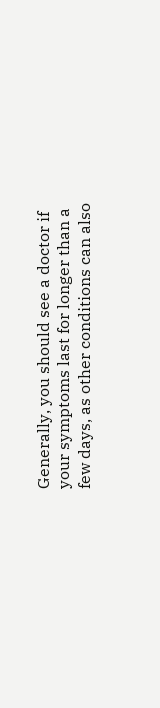Generally, you should see a doctor if your symptoms last for longer than a few days, as other conditions can also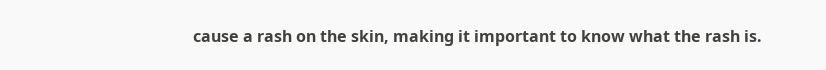cause a rash on the skin, making it important to know what the rash is.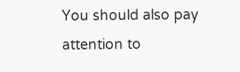You should also pay attention to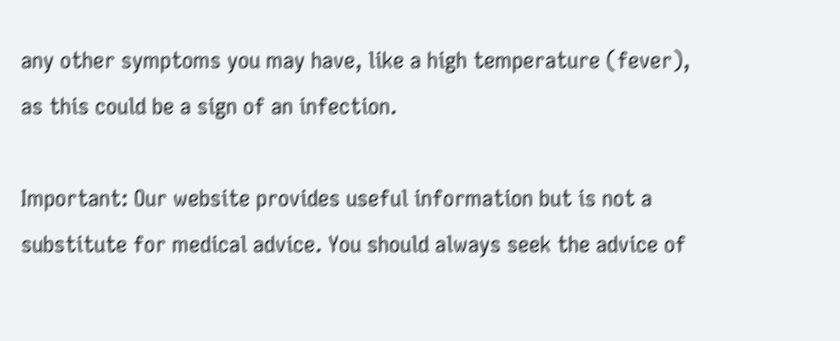any other symptoms you may have, like a high temperature (fever), as this could be a sign of an infection.

Important: Our website provides useful information but is not a substitute for medical advice. You should always seek the advice of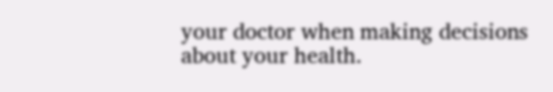your doctor when making decisions about your health.